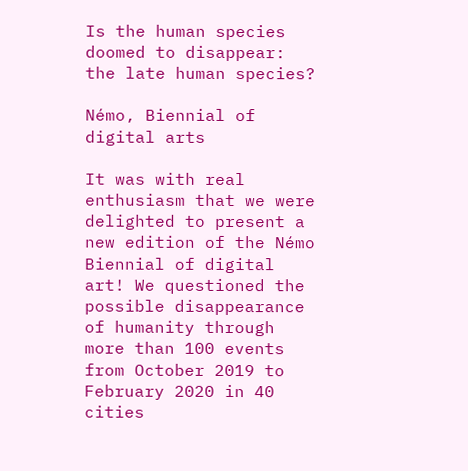Is the human species doomed to disappear: the late human species?

Némo, Biennial of digital arts

It was with real enthusiasm that we were delighted to present a new edition of the Némo Biennial of digital art! We questioned the possible disappearance of humanity through more than 100 events from October 2019 to February 2020 in 40 cities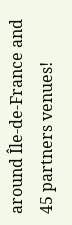around Île-de-France and 45 partners venues!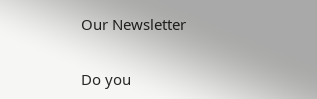Our Newsletter

Do you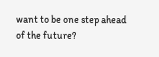want to be one step ahead of the future?